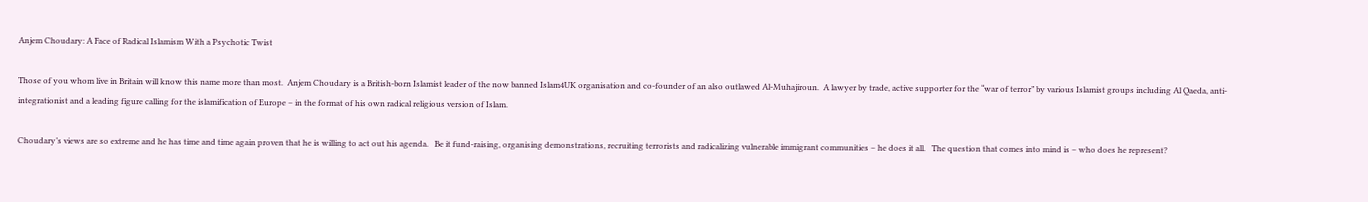Anjem Choudary: A Face of Radical Islamism With a Psychotic Twist

Those of you whom live in Britain will know this name more than most.  Anjem Choudary is a British-born Islamist leader of the now banned Islam4UK organisation and co-founder of an also outlawed Al-Muhajiroun.  A lawyer by trade, active supporter for the “war of terror” by various Islamist groups including Al Qaeda, anti-integrationist and a leading figure calling for the islamification of Europe – in the format of his own radical religious version of Islam.

Choudary’s views are so extreme and he has time and time again proven that he is willing to act out his agenda.   Be it fund-raising, organising demonstrations, recruiting terrorists and radicalizing vulnerable immigrant communities – he does it all.   The question that comes into mind is – who does he represent?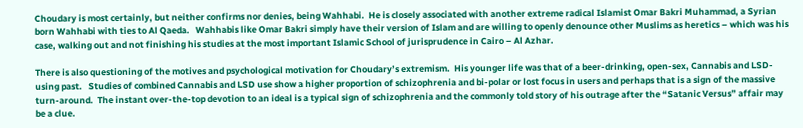Choudary is most certainly, but neither confirms nor denies, being Wahhabi.  He is closely associated with another extreme radical Islamist Omar Bakri Muhammad, a Syrian born Wahhabi with ties to Al Qaeda.   Wahhabis like Omar Bakri simply have their version of Islam and are willing to openly denounce other Muslims as heretics – which was his case, walking out and not finishing his studies at the most important Islamic School of jurisprudence in Cairo – Al Azhar.

There is also questioning of the motives and psychological motivation for Choudary’s extremism.  His younger life was that of a beer-drinking, open-sex, Cannabis and LSD-using past.   Studies of combined Cannabis and LSD use show a higher proportion of schizophrenia and bi-polar or lost focus in users and perhaps that is a sign of the massive turn-around.  The instant over-the-top devotion to an ideal is a typical sign of schizophrenia and the commonly told story of his outrage after the “Satanic Versus” affair may be a clue.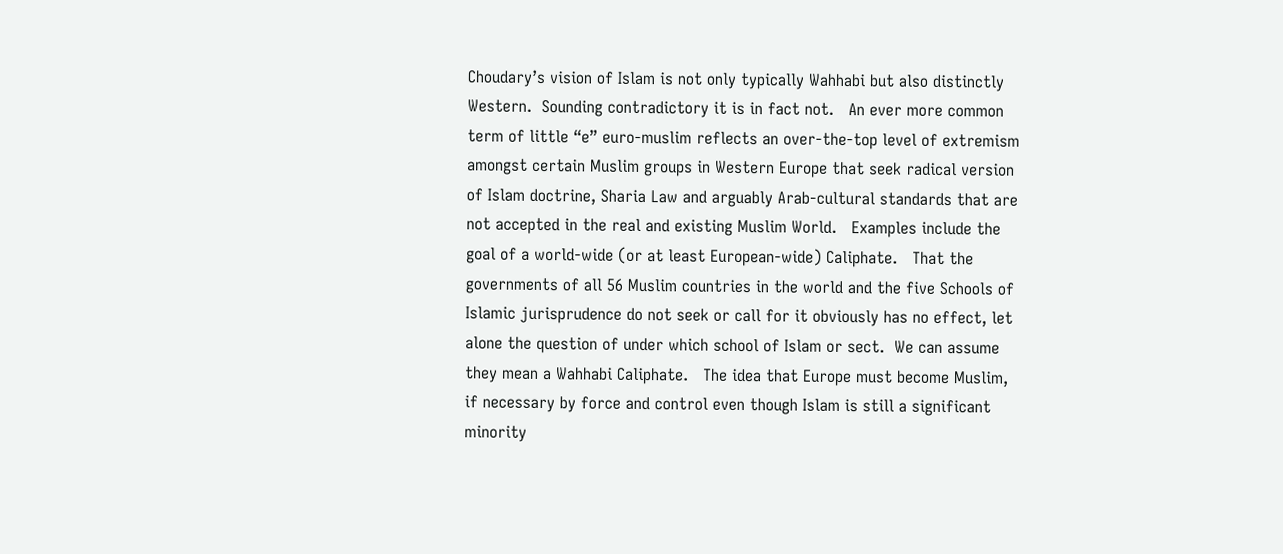Choudary’s vision of Islam is not only typically Wahhabi but also distinctly Western.  Sounding contradictory it is in fact not.   An ever more common term of little “e” euro-muslim reflects an over-the-top level of extremism amongst certain Muslim groups in Western Europe that seek radical version of Islam doctrine, Sharia Law and arguably Arab-cultural standards that are not accepted in the real and existing Muslim World.   Examples include the goal of a world-wide (or at least European-wide) Caliphate.   That the governments of all 56 Muslim countries in the world and the five Schools of Islamic jurisprudence do not seek or call for it obviously has no effect, let alone the question of under which school of Islam or sect.  We can assume they mean a Wahhabi Caliphate.   The idea that Europe must become Muslim, if necessary by force and control even though Islam is still a significant minority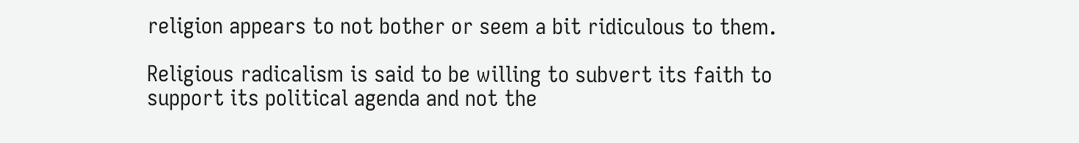religion appears to not bother or seem a bit ridiculous to them.

Religious radicalism is said to be willing to subvert its faith to support its political agenda and not the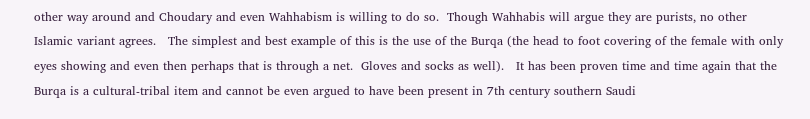other way around and Choudary and even Wahhabism is willing to do so.  Though Wahhabis will argue they are purists, no other Islamic variant agrees.   The simplest and best example of this is the use of the Burqa (the head to foot covering of the female with only eyes showing and even then perhaps that is through a net.  Gloves and socks as well).   It has been proven time and time again that the Burqa is a cultural-tribal item and cannot be even argued to have been present in 7th century southern Saudi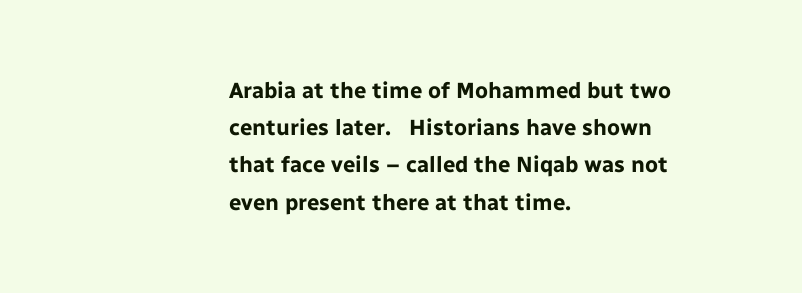Arabia at the time of Mohammed but two centuries later.   Historians have shown that face veils – called the Niqab was not even present there at that time.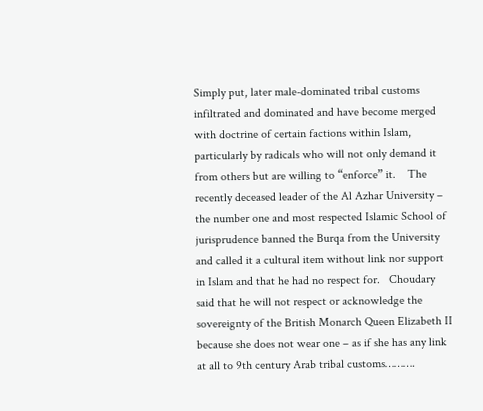Simply put, later male-dominated tribal customs infiltrated and dominated and have become merged with doctrine of certain factions within Islam, particularly by radicals who will not only demand it from others but are willing to “enforce” it.    The recently deceased leader of the Al Azhar University – the number one and most respected Islamic School of jurisprudence banned the Burqa from the University and called it a cultural item without link nor support in Islam and that he had no respect for.   Choudary said that he will not respect or acknowledge the sovereignty of the British Monarch Queen Elizabeth II because she does not wear one – as if she has any link at all to 9th century Arab tribal customs……….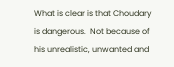What is clear is that Choudary is dangerous.  Not because of his unrealistic, unwanted and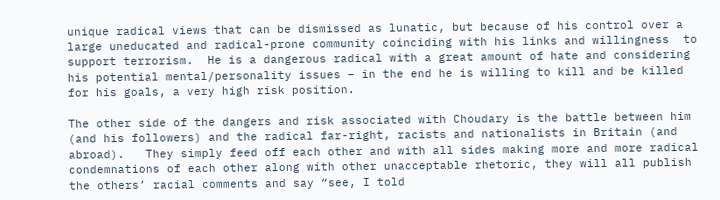unique radical views that can be dismissed as lunatic, but because of his control over a large uneducated and radical-prone community coinciding with his links and willingness  to support terrorism.  He is a dangerous radical with a great amount of hate and considering his potential mental/personality issues – in the end he is willing to kill and be killed for his goals, a very high risk position.

The other side of the dangers and risk associated with Choudary is the battle between him (and his followers) and the radical far-right, racists and nationalists in Britain (and abroad).   They simply feed off each other and with all sides making more and more radical condemnations of each other along with other unacceptable rhetoric, they will all publish the others’ racial comments and say “see, I told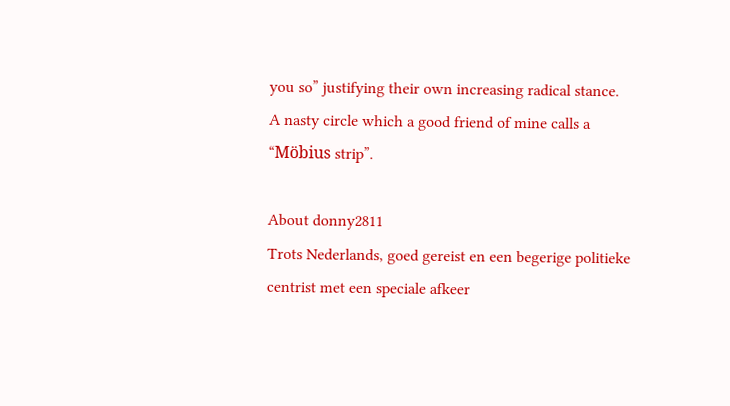you so” justifying their own increasing radical stance.   A nasty circle which a good friend of mine calls a “Möbius strip”.

About donny2811
Trots Nederlands, goed gereist en een begerige politieke centrist met een speciale afkeer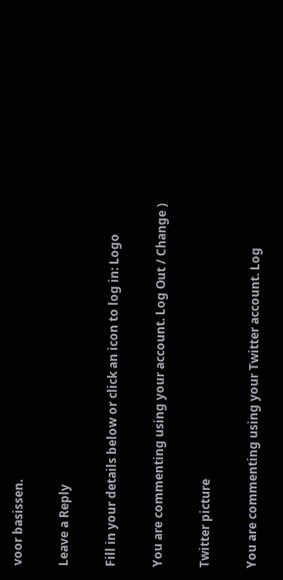voor basissen.

Leave a Reply

Fill in your details below or click an icon to log in: Logo

You are commenting using your account. Log Out / Change )

Twitter picture

You are commenting using your Twitter account. Log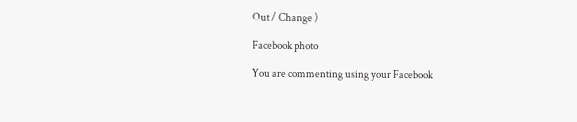Out / Change )

Facebook photo

You are commenting using your Facebook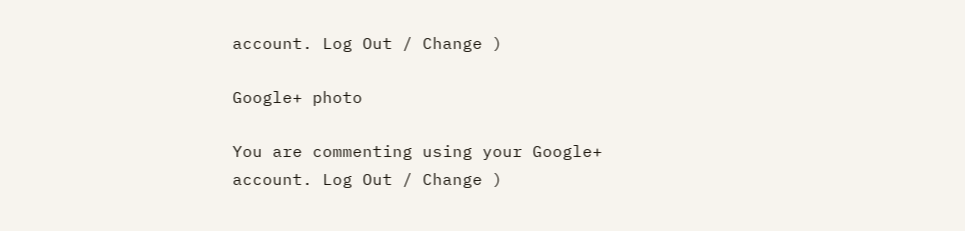account. Log Out / Change )

Google+ photo

You are commenting using your Google+ account. Log Out / Change )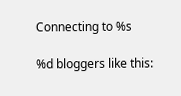Connecting to %s

%d bloggers like this: